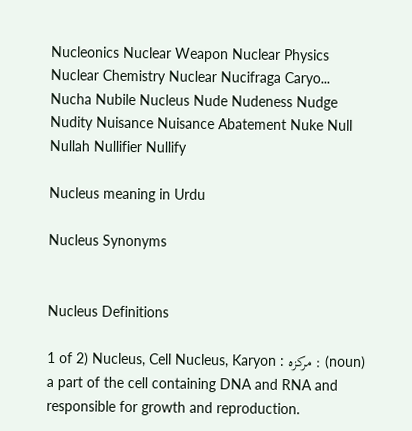Nucleonics Nuclear Weapon Nuclear Physics Nuclear Chemistry Nuclear Nucifraga Caryo... Nucha Nubile Nucleus Nude Nudeness Nudge Nudity Nuisance Nuisance Abatement Nuke Null Nullah Nullifier Nullify

Nucleus meaning in Urdu

Nucleus Synonyms


Nucleus Definitions

1 of 2) Nucleus, Cell Nucleus, Karyon : مرکزہ : (noun) a part of the cell containing DNA and RNA and responsible for growth and reproduction.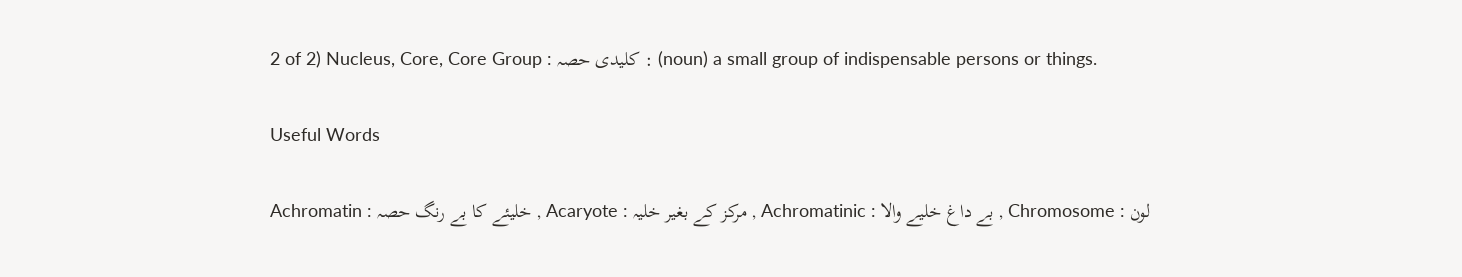2 of 2) Nucleus, Core, Core Group : کلیدی حصہ : (noun) a small group of indispensable persons or things.

Useful Words

Achromatin : خلیئے کا بے رنگ حصہ , Acaryote : مرکز کے بغیر خلیہ , Achromatinic : بے داغ خلیے والا , Chromosome : لون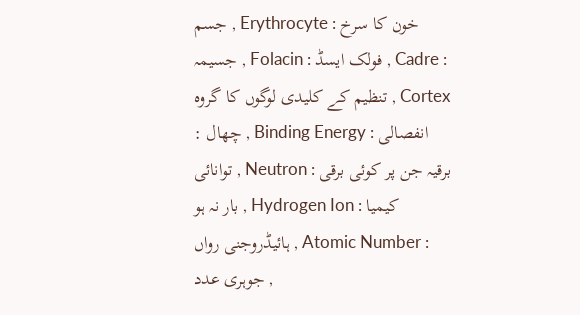جسم , Erythrocyte : خون کا سرخ جسیمہ , Folacin : فولک ایسڈ , Cadre : تنظیم کے کلیدی لوگوں کا گروہ , Cortex : چھال , Binding Energy : انفصالی توانائی , Neutron : برقیہ جن پر کوئی برقی بار نہ ہو , Hydrogen Ion : کیمیا ہائیڈروجنی رواں , Atomic Number : جوہری عدد ,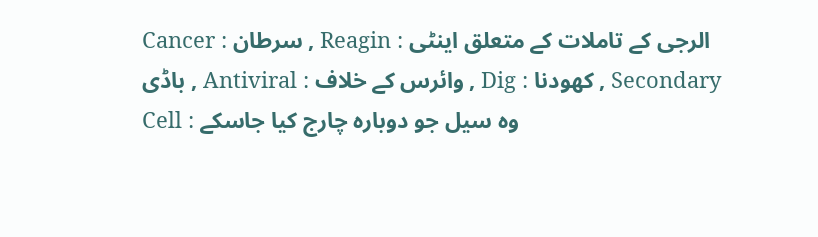Cancer : سرطان , Reagin : الرجی کے تاملات کے متعلق اینٹی باڈی , Antiviral : وائرس کے خلاف , Dig : کھودنا , Secondary Cell : وہ سیل جو دوبارہ چارج کیا جاسکے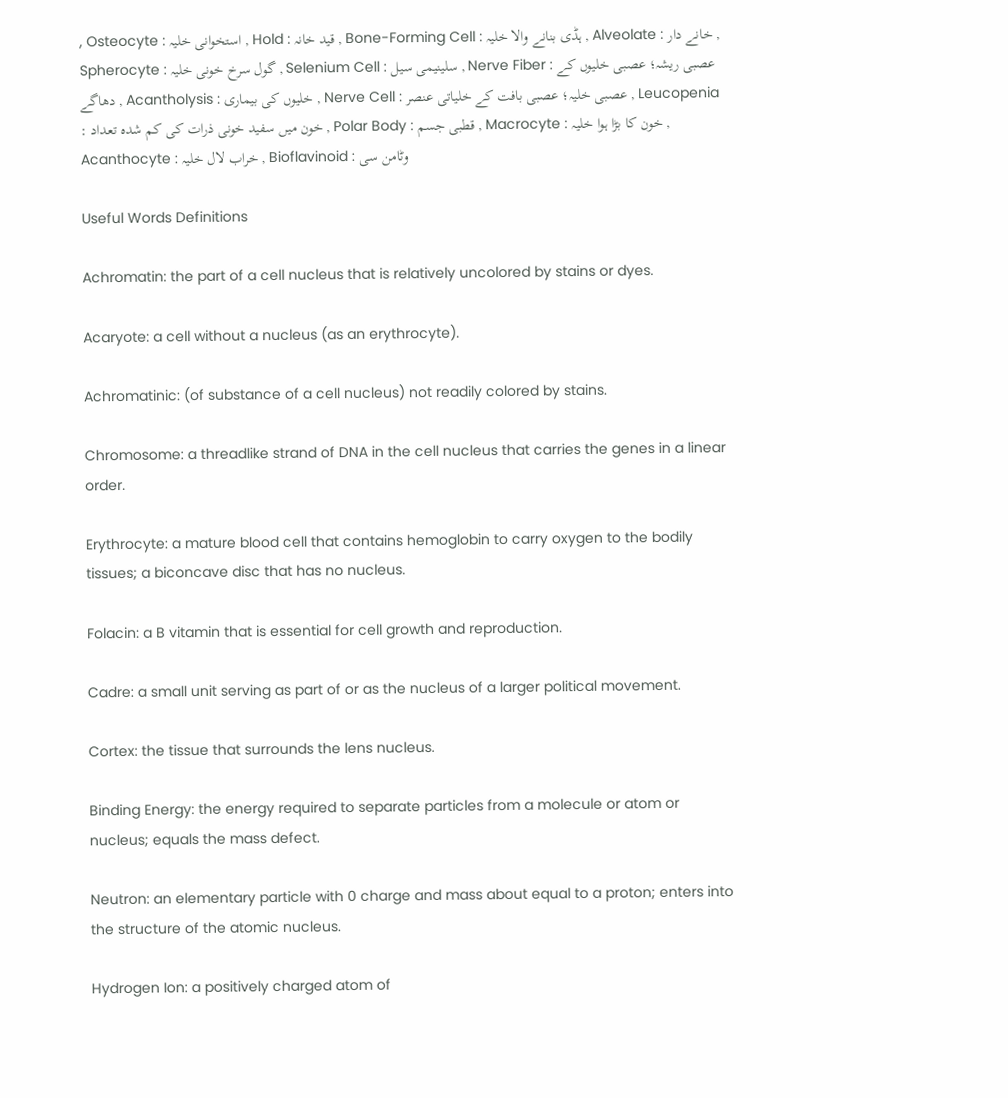, Osteocyte : استخوانی خلیہ , Hold : قید خانہ , Bone-Forming Cell : ہڈی بنانے والا خلیہ , Alveolate : خانے دار , Spherocyte : گول سرخ خونی خلیہ , Selenium Cell : سلینیمی سیل , Nerve Fiber : عصبی ریشہ؛ عصبی خلیوں کے دھاگے , Acantholysis : خلیوں کی بیماری , Nerve Cell : عصبی خلیہ؛ عصبی بافت کے خلیاتی عنصر , Leucopenia : خون میں سفید خونی ذرات کی کم شدہ تعداد , Polar Body : قطبی جسم , Macrocyte : خون کا بڑا ہوا خلیہ , Acanthocyte : خراب لال خلیہ , Bioflavinoid : وٹامن سی

Useful Words Definitions

Achromatin: the part of a cell nucleus that is relatively uncolored by stains or dyes.

Acaryote: a cell without a nucleus (as an erythrocyte).

Achromatinic: (of substance of a cell nucleus) not readily colored by stains.

Chromosome: a threadlike strand of DNA in the cell nucleus that carries the genes in a linear order.

Erythrocyte: a mature blood cell that contains hemoglobin to carry oxygen to the bodily tissues; a biconcave disc that has no nucleus.

Folacin: a B vitamin that is essential for cell growth and reproduction.

Cadre: a small unit serving as part of or as the nucleus of a larger political movement.

Cortex: the tissue that surrounds the lens nucleus.

Binding Energy: the energy required to separate particles from a molecule or atom or nucleus; equals the mass defect.

Neutron: an elementary particle with 0 charge and mass about equal to a proton; enters into the structure of the atomic nucleus.

Hydrogen Ion: a positively charged atom of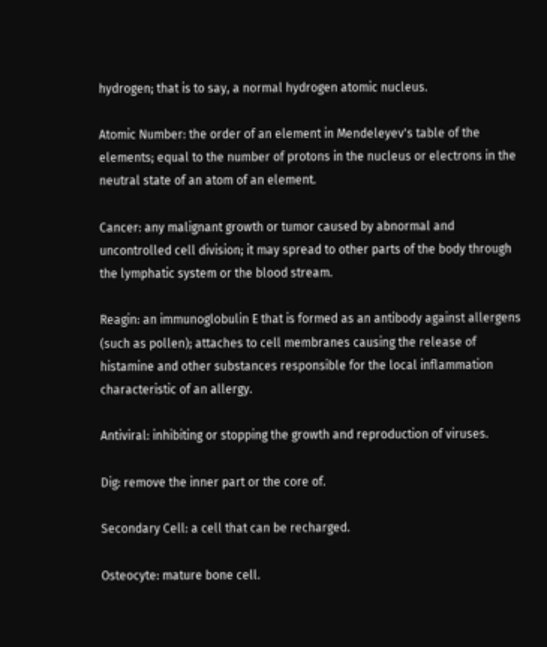hydrogen; that is to say, a normal hydrogen atomic nucleus.

Atomic Number: the order of an element in Mendeleyev's table of the elements; equal to the number of protons in the nucleus or electrons in the neutral state of an atom of an element.

Cancer: any malignant growth or tumor caused by abnormal and uncontrolled cell division; it may spread to other parts of the body through the lymphatic system or the blood stream.

Reagin: an immunoglobulin E that is formed as an antibody against allergens (such as pollen); attaches to cell membranes causing the release of histamine and other substances responsible for the local inflammation characteristic of an allergy.

Antiviral: inhibiting or stopping the growth and reproduction of viruses.

Dig: remove the inner part or the core of.

Secondary Cell: a cell that can be recharged.

Osteocyte: mature bone cell.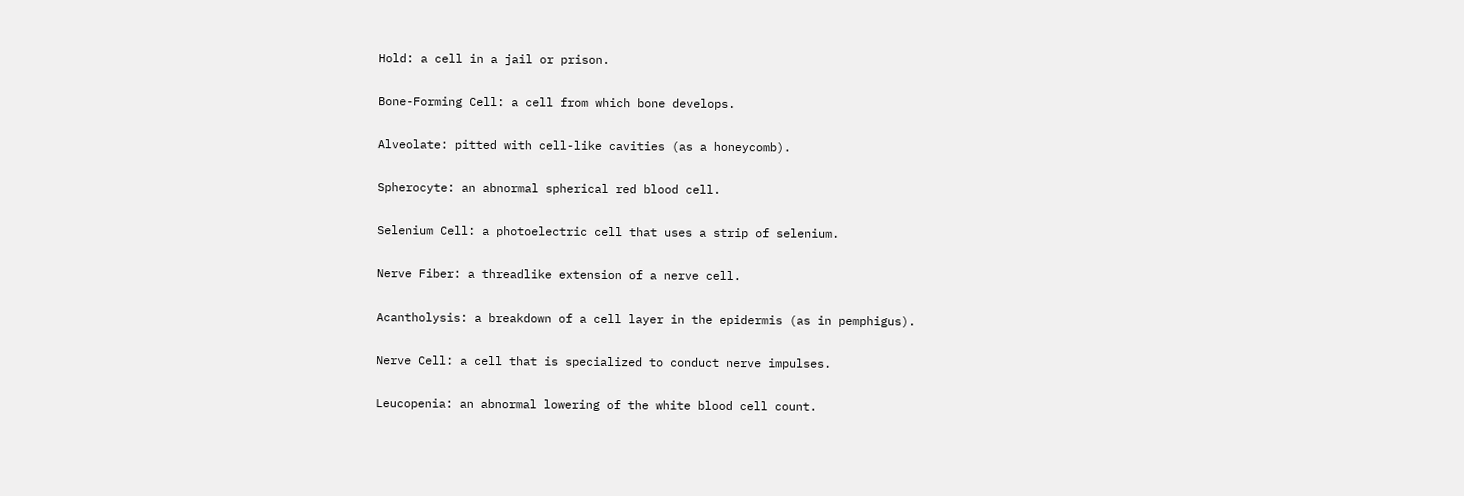Hold: a cell in a jail or prison.

Bone-Forming Cell: a cell from which bone develops.

Alveolate: pitted with cell-like cavities (as a honeycomb).

Spherocyte: an abnormal spherical red blood cell.

Selenium Cell: a photoelectric cell that uses a strip of selenium.

Nerve Fiber: a threadlike extension of a nerve cell.

Acantholysis: a breakdown of a cell layer in the epidermis (as in pemphigus).

Nerve Cell: a cell that is specialized to conduct nerve impulses.

Leucopenia: an abnormal lowering of the white blood cell count.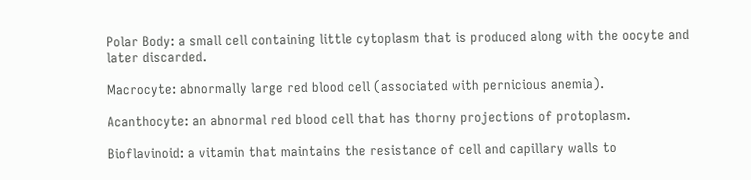Polar Body: a small cell containing little cytoplasm that is produced along with the oocyte and later discarded.

Macrocyte: abnormally large red blood cell (associated with pernicious anemia).

Acanthocyte: an abnormal red blood cell that has thorny projections of protoplasm.

Bioflavinoid: a vitamin that maintains the resistance of cell and capillary walls to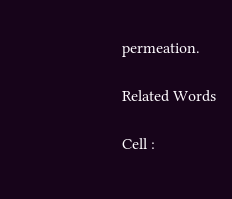permeation.

Related Words

Cell :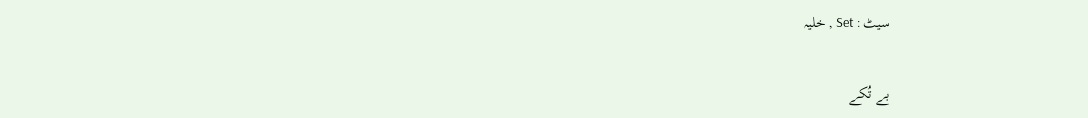خلیہ , Set : سیٹ

بے تُکے